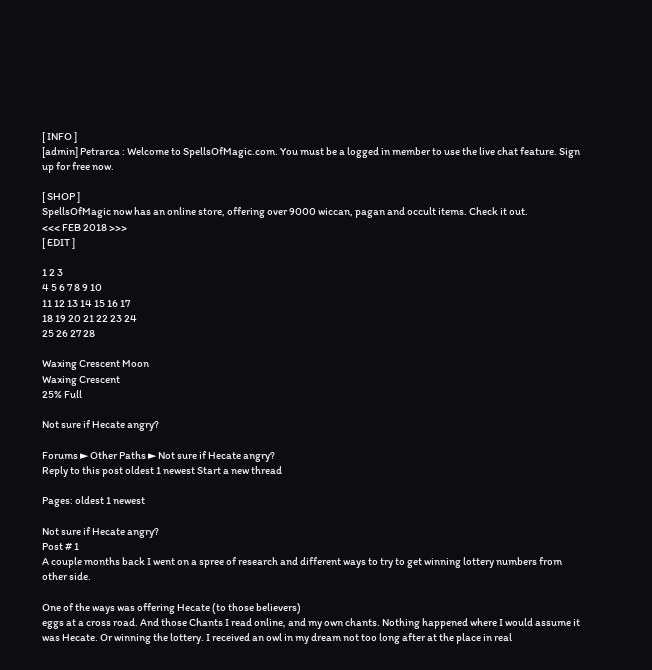[ INFO ]
[admin] Petrarca : Welcome to SpellsOfMagic.com. You must be a logged in member to use the live chat feature. Sign up for free now.

[ SHOP ]
SpellsOfMagic now has an online store, offering over 9000 wiccan, pagan and occult items. Check it out.
<<< FEB 2018 >>>
[ EDIT ]

1 2 3
4 5 6 7 8 9 10
11 12 13 14 15 16 17
18 19 20 21 22 23 24
25 26 27 28

Waxing Crescent Moon
Waxing Crescent
25% Full

Not sure if Hecate angry?

Forums ► Other Paths ► Not sure if Hecate angry?
Reply to this post oldest 1 newest Start a new thread

Pages: oldest 1 newest

Not sure if Hecate angry?
Post # 1
A couple months back I went on a spree of research and different ways to try to get winning lottery numbers from other side.

One of the ways was offering Hecate (to those believers)
eggs at a cross road. And those Chants I read online, and my own chants. Nothing happened where I would assume it was Hecate. Or winning the lottery. I received an owl in my dream not too long after at the place in real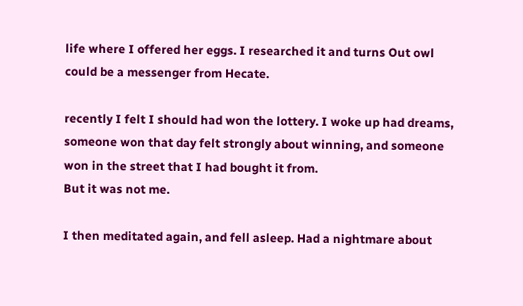life where I offered her eggs. I researched it and turns Out owl could be a messenger from Hecate.

recently I felt I should had won the lottery. I woke up had dreams, someone won that day felt strongly about winning, and someone won in the street that I had bought it from.
But it was not me.

I then meditated again, and fell asleep. Had a nightmare about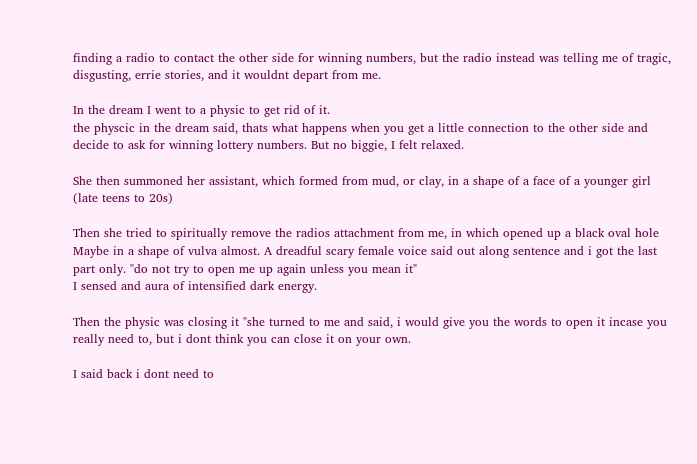finding a radio to contact the other side for winning numbers, but the radio instead was telling me of tragic, disgusting, errie stories, and it wouldnt depart from me.

In the dream I went to a physic to get rid of it.
the physcic in the dream said, thats what happens when you get a little connection to the other side and decide to ask for winning lottery numbers. But no biggie, I felt relaxed.

She then summoned her assistant, which formed from mud, or clay, in a shape of a face of a younger girl (late teens to 20s)

Then she tried to spiritually remove the radios attachment from me, in which opened up a black oval hole Maybe in a shape of vulva almost. A dreadful scary female voice said out along sentence and i got the last part only. "do not try to open me up again unless you mean it"
I sensed and aura of intensified dark energy.

Then the physic was closing it "she turned to me and said, i would give you the words to open it incase you really need to, but i dont think you can close it on your own.

I said back i dont need to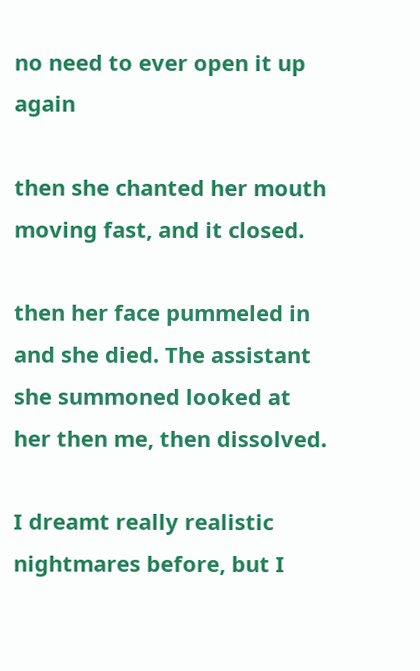no need to ever open it up again

then she chanted her mouth moving fast, and it closed.

then her face pummeled in and she died. The assistant she summoned looked at her then me, then dissolved.

I dreamt really realistic nightmares before, but I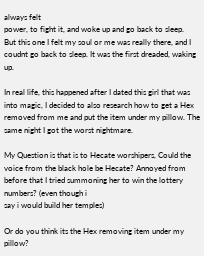always felt
power, to fight it, and woke up and go back to sleep.
But this one I felt my soul or me was really there, and I coudnt go back to sleep. It was the first dreaded, waking up.

In real life, this happened after I dated this girl that was into magic, I decided to also research how to get a Hex removed from me and put the item under my pillow. The same night I got the worst nightmare.

My Question is that is to Hecate worshipers, Could the voice from the black hole be Hecate? Annoyed from before that I tried summoning her to win the lottery numbers? (even though i
say i would build her temples)

Or do you think its the Hex removing item under my pillow?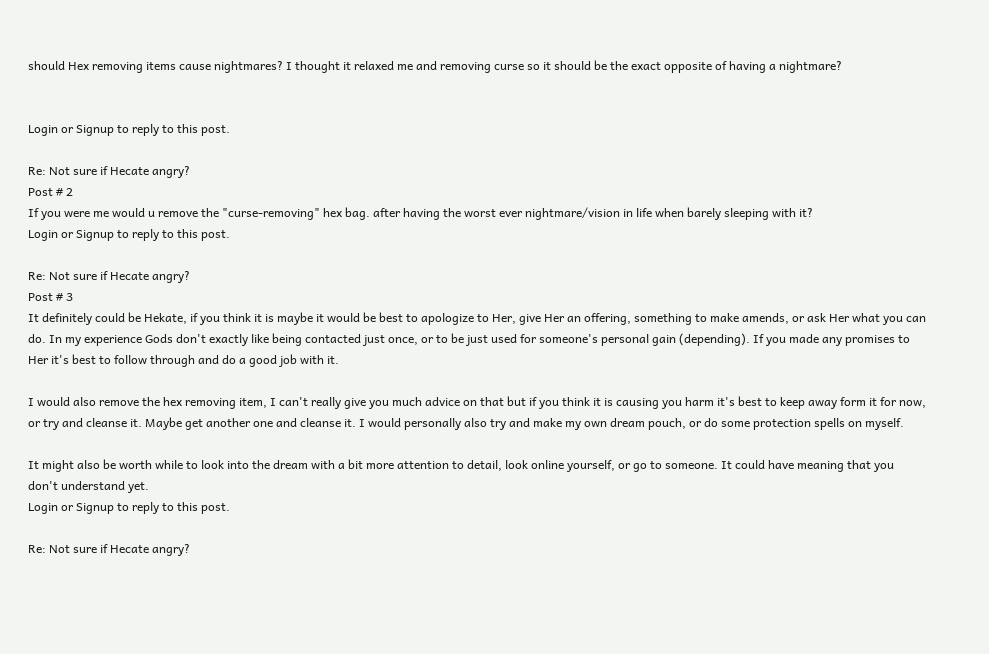should Hex removing items cause nightmares? I thought it relaxed me and removing curse so it should be the exact opposite of having a nightmare?


Login or Signup to reply to this post.

Re: Not sure if Hecate angry?
Post # 2
If you were me would u remove the "curse-removing" hex bag. after having the worst ever nightmare/vision in life when barely sleeping with it?
Login or Signup to reply to this post.

Re: Not sure if Hecate angry?
Post # 3
It definitely could be Hekate, if you think it is maybe it would be best to apologize to Her, give Her an offering, something to make amends, or ask Her what you can do. In my experience Gods don't exactly like being contacted just once, or to be just used for someone's personal gain (depending). If you made any promises to Her it's best to follow through and do a good job with it.

I would also remove the hex removing item, I can't really give you much advice on that but if you think it is causing you harm it's best to keep away form it for now, or try and cleanse it. Maybe get another one and cleanse it. I would personally also try and make my own dream pouch, or do some protection spells on myself.

It might also be worth while to look into the dream with a bit more attention to detail, look online yourself, or go to someone. It could have meaning that you don't understand yet.
Login or Signup to reply to this post.

Re: Not sure if Hecate angry?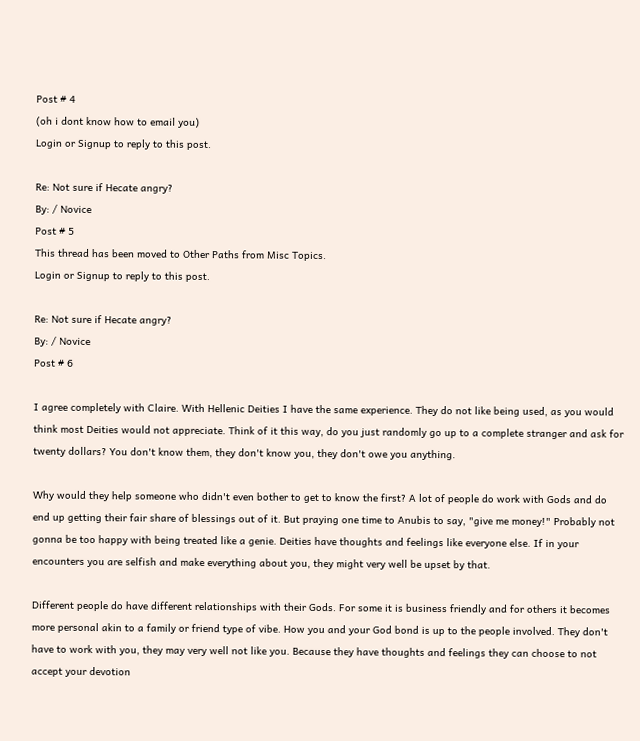Post # 4
(oh i dont know how to email you)
Login or Signup to reply to this post.

Re: Not sure if Hecate angry?
By: / Novice
Post # 5
This thread has been moved to Other Paths from Misc Topics.
Login or Signup to reply to this post.

Re: Not sure if Hecate angry?
By: / Novice
Post # 6

I agree completely with Claire. With Hellenic Deities I have the same experience. They do not like being used, as you would think most Deities would not appreciate. Think of it this way, do you just randomly go up to a complete stranger and ask for twenty dollars? You don't know them, they don't know you, they don't owe you anything.

Why would they help someone who didn't even bother to get to know the first? A lot of people do work with Gods and do end up getting their fair share of blessings out of it. But praying one time to Anubis to say, "give me money!" Probably not gonna be too happy with being treated like a genie. Deities have thoughts and feelings like everyone else. If in your encounters you are selfish and make everything about you, they might very well be upset by that.

Different people do have different relationships with their Gods. For some it is business friendly and for others it becomes more personal akin to a family or friend type of vibe. How you and your God bond is up to the people involved. They don't have to work with you, they may very well not like you. Because they have thoughts and feelings they can choose to not accept your devotion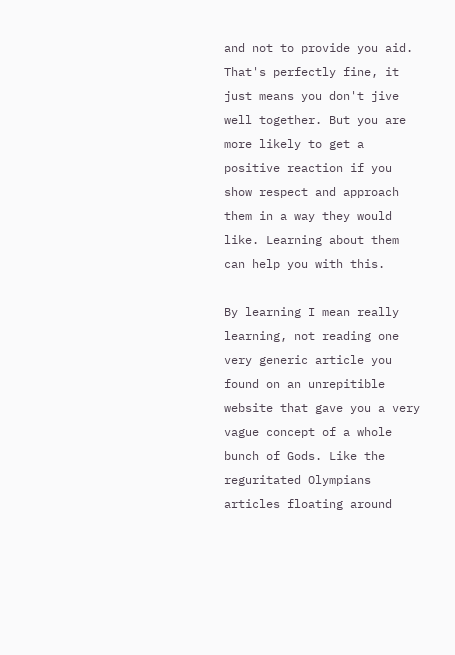and not to provide you aid. That's perfectly fine, it just means you don't jive well together. But you are more likely to get a positive reaction if you show respect and approach them in a way they would like. Learning about them can help you with this.

By learning I mean really learning, not reading one very generic article you found on an unrepitible website that gave you a very vague concept of a whole bunch of Gods. Like the reguritated Olympians articles floating around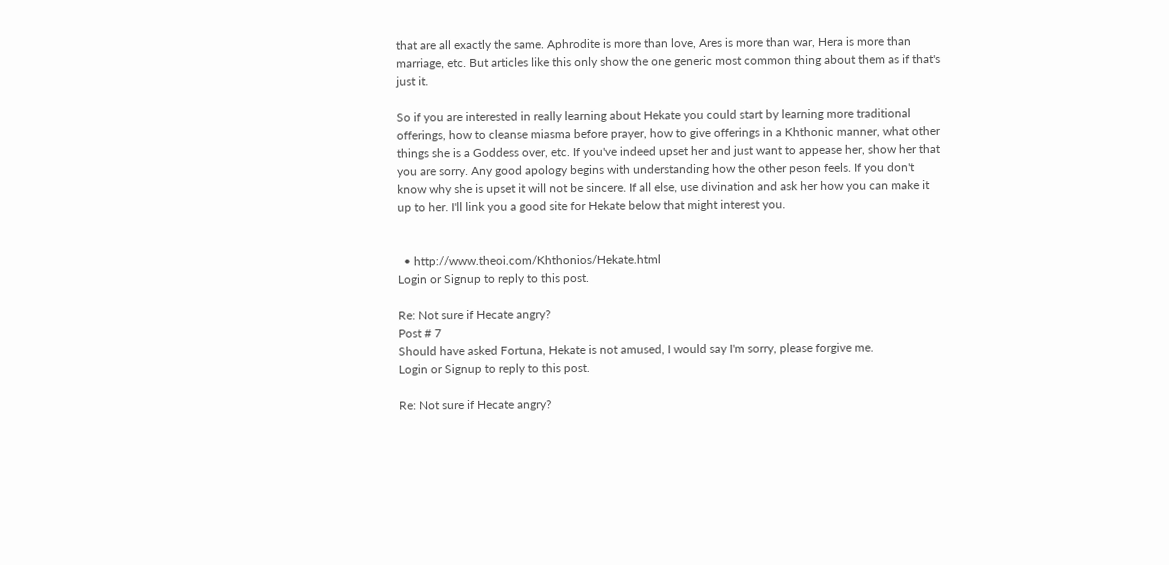that are all exactly the same. Aphrodite is more than love, Ares is more than war, Hera is more than marriage, etc. But articles like this only show the one generic most common thing about them as if that's just it.

So if you are interested in really learning about Hekate you could start by learning more traditional offerings, how to cleanse miasma before prayer, how to give offerings in a Khthonic manner, what other things she is a Goddess over, etc. If you've indeed upset her and just want to appease her, show her that you are sorry. Any good apology begins with understanding how the other peson feels. If you don't know why she is upset it will not be sincere. If all else, use divination and ask her how you can make it up to her. I'll link you a good site for Hekate below that might interest you.


  • http://www.theoi.com/Khthonios/Hekate.html
Login or Signup to reply to this post.

Re: Not sure if Hecate angry?
Post # 7
Should have asked Fortuna, Hekate is not amused, I would say I'm sorry, please forgive me.
Login or Signup to reply to this post.

Re: Not sure if Hecate angry?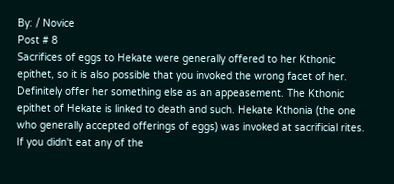By: / Novice
Post # 8
Sacrifices of eggs to Hekate were generally offered to her Kthonic epithet, so it is also possible that you invoked the wrong facet of her. Definitely offer her something else as an appeasement. The Kthonic epithet of Hekate is linked to death and such. Hekate Kthonia (the one who generally accepted offerings of eggs) was invoked at sacrificial rites. If you didn't eat any of the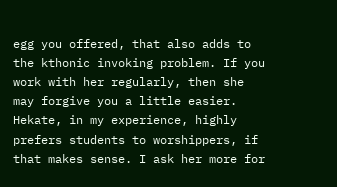egg you offered, that also adds to the kthonic invoking problem. If you work with her regularly, then she may forgive you a little easier. Hekate, in my experience, highly prefers students to worshippers, if that makes sense. I ask her more for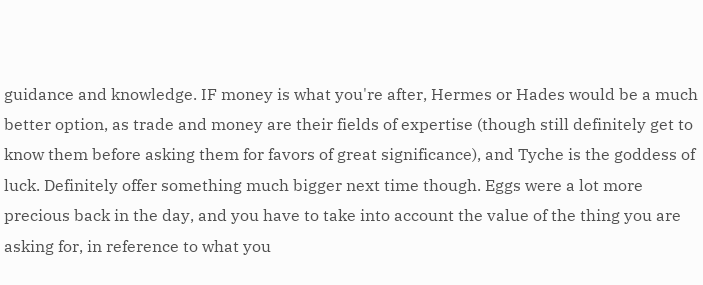guidance and knowledge. IF money is what you're after, Hermes or Hades would be a much better option, as trade and money are their fields of expertise (though still definitely get to know them before asking them for favors of great significance), and Tyche is the goddess of luck. Definitely offer something much bigger next time though. Eggs were a lot more precious back in the day, and you have to take into account the value of the thing you are asking for, in reference to what you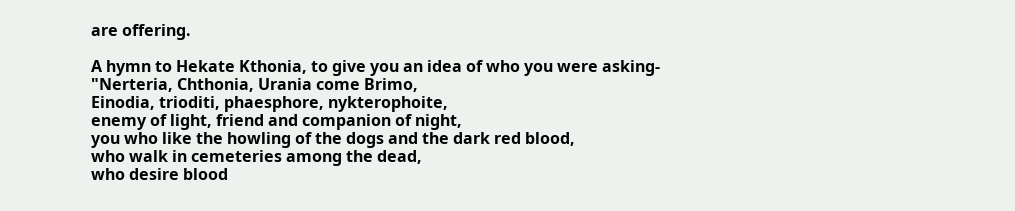are offering.

A hymn to Hekate Kthonia, to give you an idea of who you were asking-
"Nerteria, Chthonia, Urania come Brimo,
Einodia, trioditi, phaesphore, nykterophoite,
enemy of light, friend and companion of night,
you who like the howling of the dogs and the dark red blood,
who walk in cemeteries among the dead,
who desire blood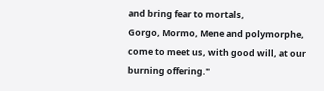and bring fear to mortals,
Gorgo, Mormo, Mene and polymorphe,
come to meet us, with good will, at our burning offering."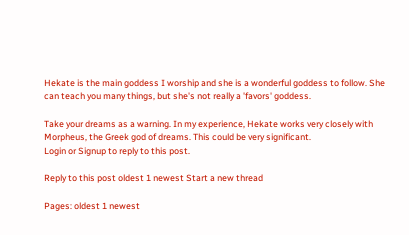Hekate is the main goddess I worship and she is a wonderful goddess to follow. She can teach you many things, but she's not really a 'favors' goddess.

Take your dreams as a warning. In my experience, Hekate works very closely with Morpheus, the Greek god of dreams. This could be very significant.
Login or Signup to reply to this post.

Reply to this post oldest 1 newest Start a new thread

Pages: oldest 1 newest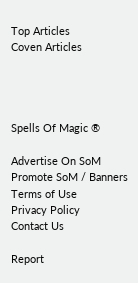Top Articles
Coven Articles




Spells Of Magic ®

Advertise On SoM
Promote SoM / Banners
Terms of Use
Privacy Policy
Contact Us

Report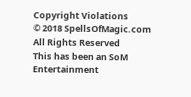Copyright Violations
© 2018 SpellsOfMagic.com
All Rights Reserved
This has been an SoM Entertainment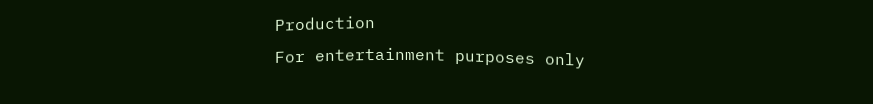Production
For entertainment purposes only